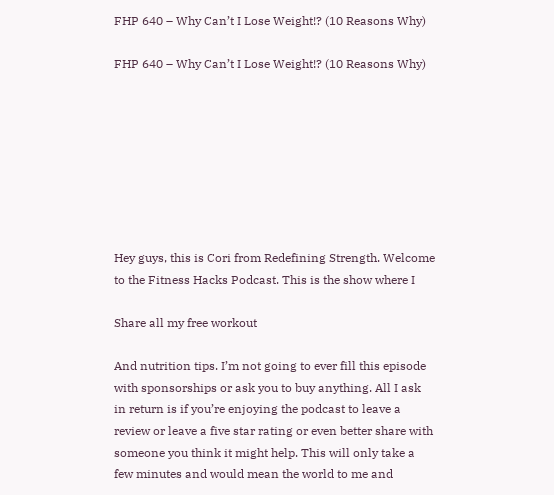FHP 640 – Why Can’t I Lose Weight!? (10 Reasons Why)

FHP 640 – Why Can’t I Lose Weight!? (10 Reasons Why)








Hey guys, this is Cori from Redefining Strength. Welcome to the Fitness Hacks Podcast. This is the show where I

Share all my free workout

And nutrition tips. I’m not going to ever fill this episode with sponsorships or ask you to buy anything. All I ask in return is if you’re enjoying the podcast to leave a review or leave a five star rating or even better share with someone you think it might help. This will only take a few minutes and would mean the world to me and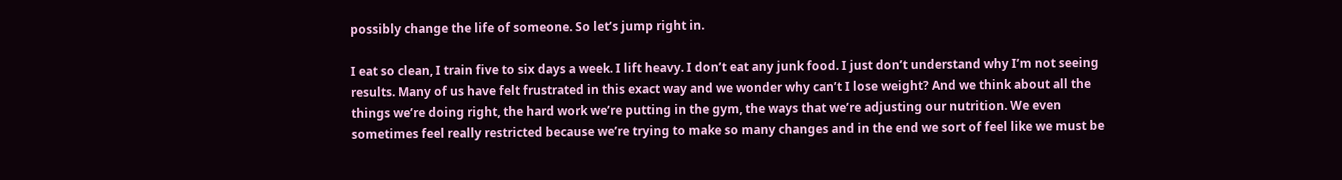possibly change the life of someone. So let’s jump right in.

I eat so clean, I train five to six days a week. I lift heavy. I don’t eat any junk food. I just don’t understand why I’m not seeing results. Many of us have felt frustrated in this exact way and we wonder why can’t I lose weight? And we think about all the things we’re doing right, the hard work we’re putting in the gym, the ways that we’re adjusting our nutrition. We even sometimes feel really restricted because we’re trying to make so many changes and in the end we sort of feel like we must be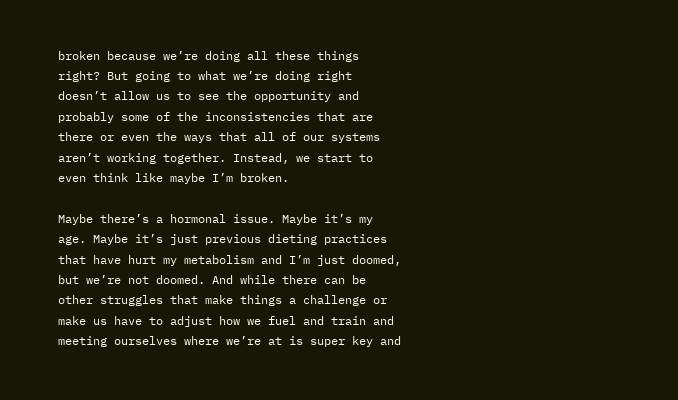broken because we’re doing all these things right? But going to what we’re doing right doesn’t allow us to see the opportunity and probably some of the inconsistencies that are there or even the ways that all of our systems aren’t working together. Instead, we start to even think like maybe I’m broken.

Maybe there’s a hormonal issue. Maybe it’s my age. Maybe it’s just previous dieting practices that have hurt my metabolism and I’m just doomed, but we’re not doomed. And while there can be other struggles that make things a challenge or make us have to adjust how we fuel and train and meeting ourselves where we’re at is super key and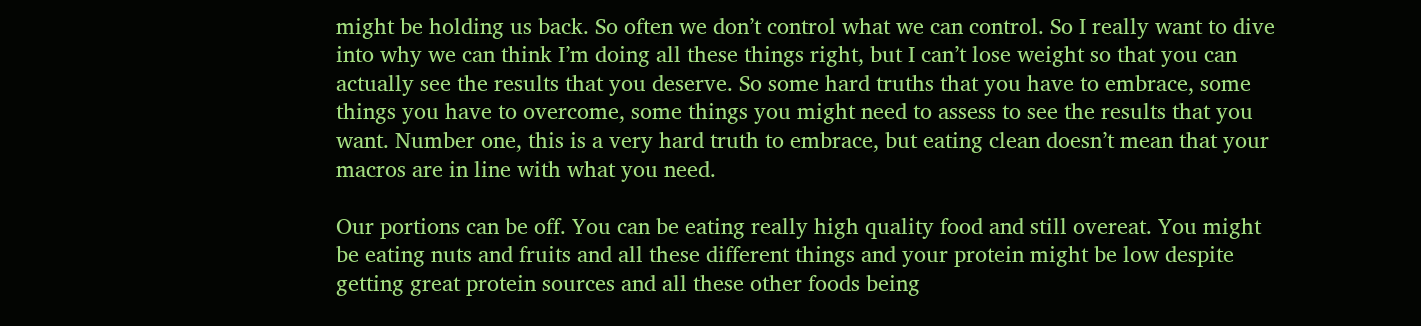might be holding us back. So often we don’t control what we can control. So I really want to dive into why we can think I’m doing all these things right, but I can’t lose weight so that you can actually see the results that you deserve. So some hard truths that you have to embrace, some things you have to overcome, some things you might need to assess to see the results that you want. Number one, this is a very hard truth to embrace, but eating clean doesn’t mean that your macros are in line with what you need.

Our portions can be off. You can be eating really high quality food and still overeat. You might be eating nuts and fruits and all these different things and your protein might be low despite getting great protein sources and all these other foods being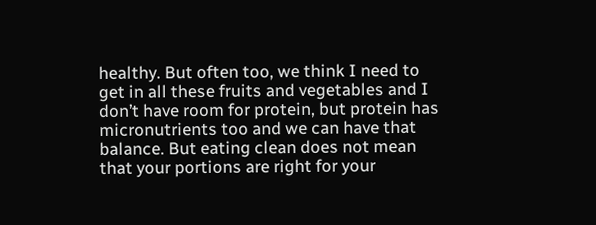healthy. But often too, we think I need to get in all these fruits and vegetables and I don’t have room for protein, but protein has micronutrients too and we can have that balance. But eating clean does not mean that your portions are right for your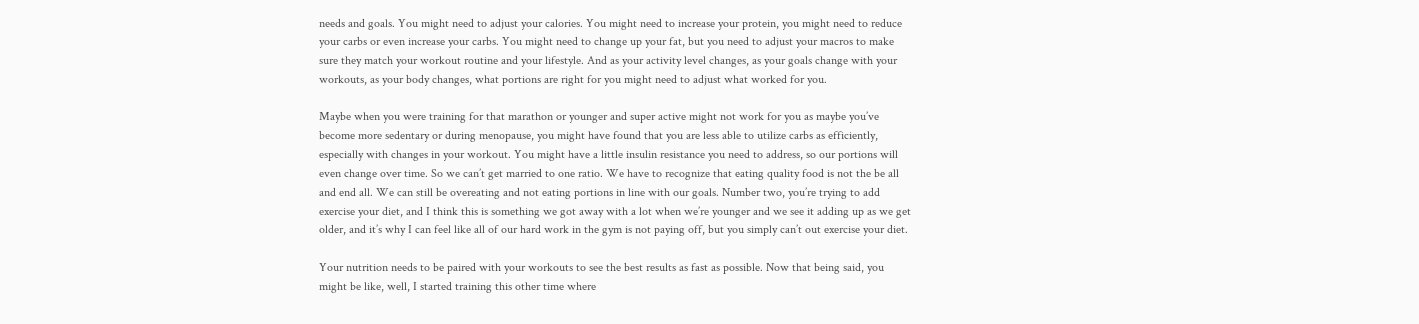needs and goals. You might need to adjust your calories. You might need to increase your protein, you might need to reduce your carbs or even increase your carbs. You might need to change up your fat, but you need to adjust your macros to make sure they match your workout routine and your lifestyle. And as your activity level changes, as your goals change with your workouts, as your body changes, what portions are right for you might need to adjust what worked for you.

Maybe when you were training for that marathon or younger and super active might not work for you as maybe you’ve become more sedentary or during menopause, you might have found that you are less able to utilize carbs as efficiently, especially with changes in your workout. You might have a little insulin resistance you need to address, so our portions will even change over time. So we can’t get married to one ratio. We have to recognize that eating quality food is not the be all and end all. We can still be overeating and not eating portions in line with our goals. Number two, you’re trying to add exercise your diet, and I think this is something we got away with a lot when we’re younger and we see it adding up as we get older, and it’s why I can feel like all of our hard work in the gym is not paying off, but you simply can’t out exercise your diet.

Your nutrition needs to be paired with your workouts to see the best results as fast as possible. Now that being said, you might be like, well, I started training this other time where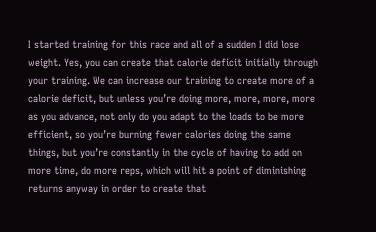I started training for this race and all of a sudden I did lose weight. Yes, you can create that calorie deficit initially through your training. We can increase our training to create more of a calorie deficit, but unless you’re doing more, more, more, more as you advance, not only do you adapt to the loads to be more efficient, so you’re burning fewer calories doing the same things, but you’re constantly in the cycle of having to add on more time, do more reps, which will hit a point of diminishing returns anyway in order to create that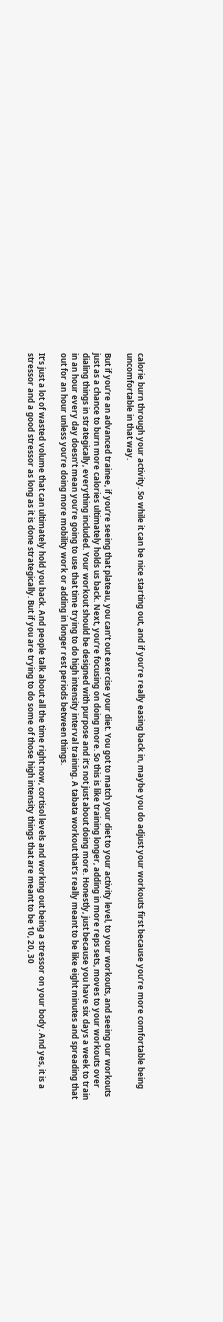calorie burn through your activity. So while it can be nice starting out, and if you’re really easing back in, maybe you do adjust your workouts first because you’re more comfortable being uncomfortable in that way.

But if you’re an advanced trainee, if you’re seeing that plateau, you can’t out exercise your diet. You got to match your diet to your activity level, to your workouts, and seeing our workouts just as a chance to burn more calories ultimately holds us back. Next, you’re focusing on doing more. So this is like training longer, adding in more reps sets, moves to your workouts over dialing things in strategically, everything included. Your workout should be designed with purpose and it’s not just about doing more. Honestly, just because you have six days a week to train in an hour every day doesn’t mean you’re going to use that time trying to do high intensity interval training. A tabata workout that’s really meant to be like eight minutes and spreading that out for an hour unless you’re doing more mobility work or adding in longer rest periods between things.

It’s just a lot of wasted volume that can ultimately hold you back. And people talk about all the time right now, cortisol levels and working out being a stressor on your body. And yes, it is a stressor and a good stressor as long as it is done strategically. But if you are trying to do some of those high intensity things that are meant to be 10, 20, 30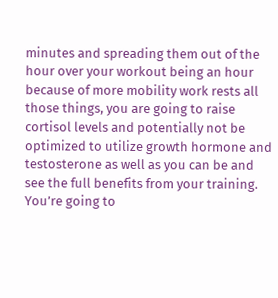minutes and spreading them out of the hour over your workout being an hour because of more mobility work rests all those things, you are going to raise cortisol levels and potentially not be optimized to utilize growth hormone and testosterone as well as you can be and see the full benefits from your training. You’re going to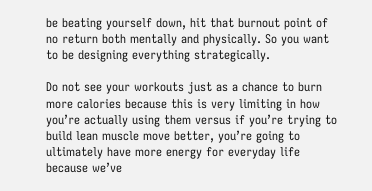be beating yourself down, hit that burnout point of no return both mentally and physically. So you want to be designing everything strategically.

Do not see your workouts just as a chance to burn more calories because this is very limiting in how you’re actually using them versus if you’re trying to build lean muscle move better, you’re going to ultimately have more energy for everyday life because we’ve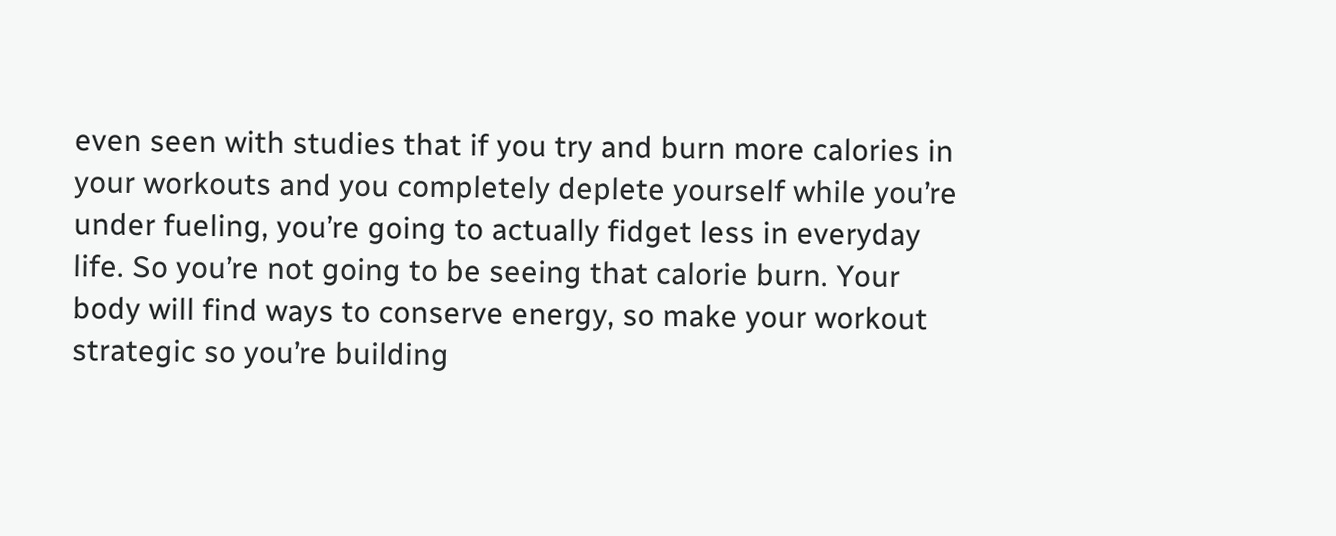even seen with studies that if you try and burn more calories in your workouts and you completely deplete yourself while you’re under fueling, you’re going to actually fidget less in everyday life. So you’re not going to be seeing that calorie burn. Your body will find ways to conserve energy, so make your workout strategic so you’re building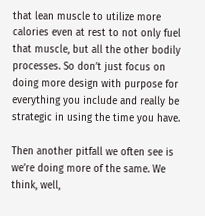that lean muscle to utilize more calories even at rest to not only fuel that muscle, but all the other bodily processes. So don’t just focus on doing more design with purpose for everything you include and really be strategic in using the time you have.

Then another pitfall we often see is we’re doing more of the same. We think, well,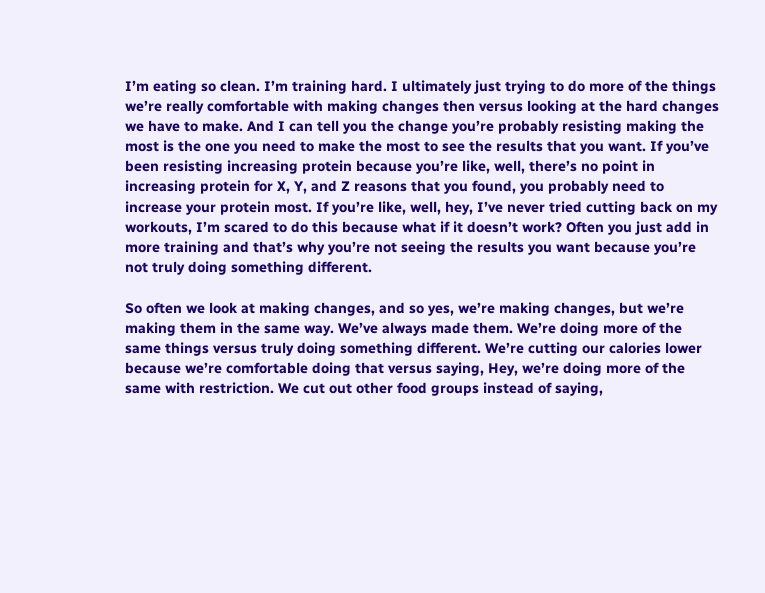I’m eating so clean. I’m training hard. I ultimately just trying to do more of the things we’re really comfortable with making changes then versus looking at the hard changes we have to make. And I can tell you the change you’re probably resisting making the most is the one you need to make the most to see the results that you want. If you’ve been resisting increasing protein because you’re like, well, there’s no point in increasing protein for X, Y, and Z reasons that you found, you probably need to increase your protein most. If you’re like, well, hey, I’ve never tried cutting back on my workouts, I’m scared to do this because what if it doesn’t work? Often you just add in more training and that’s why you’re not seeing the results you want because you’re not truly doing something different.

So often we look at making changes, and so yes, we’re making changes, but we’re making them in the same way. We’ve always made them. We’re doing more of the same things versus truly doing something different. We’re cutting our calories lower because we’re comfortable doing that versus saying, Hey, we’re doing more of the same with restriction. We cut out other food groups instead of saying,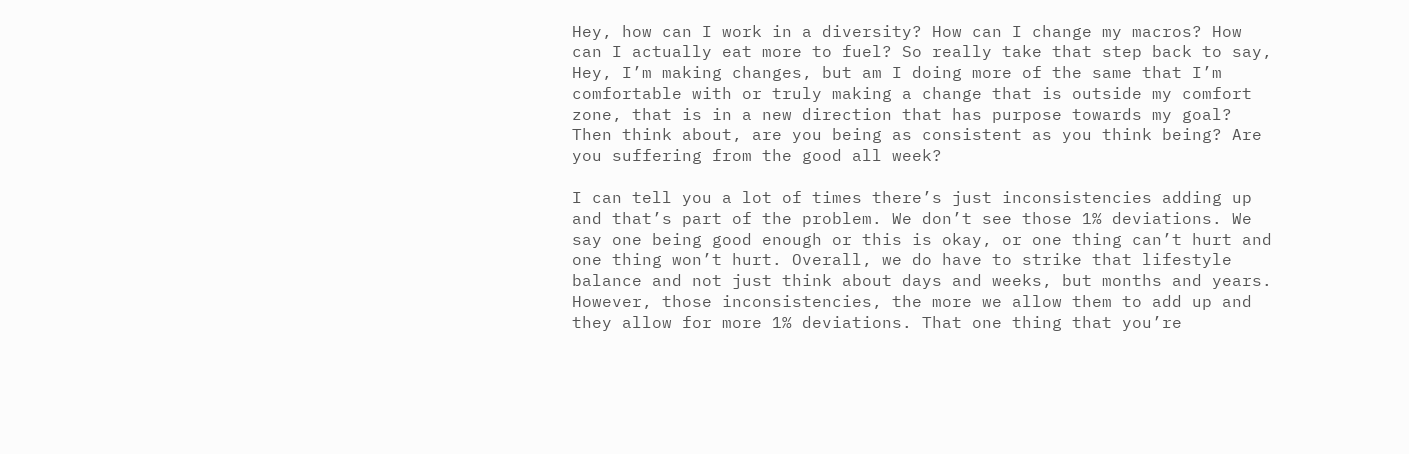Hey, how can I work in a diversity? How can I change my macros? How can I actually eat more to fuel? So really take that step back to say, Hey, I’m making changes, but am I doing more of the same that I’m comfortable with or truly making a change that is outside my comfort zone, that is in a new direction that has purpose towards my goal? Then think about, are you being as consistent as you think being? Are you suffering from the good all week?

I can tell you a lot of times there’s just inconsistencies adding up and that’s part of the problem. We don’t see those 1% deviations. We say one being good enough or this is okay, or one thing can’t hurt and one thing won’t hurt. Overall, we do have to strike that lifestyle balance and not just think about days and weeks, but months and years. However, those inconsistencies, the more we allow them to add up and they allow for more 1% deviations. That one thing that you’re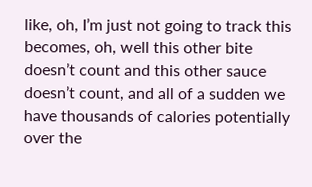like, oh, I’m just not going to track this becomes, oh, well this other bite doesn’t count and this other sauce doesn’t count, and all of a sudden we have thousands of calories potentially over the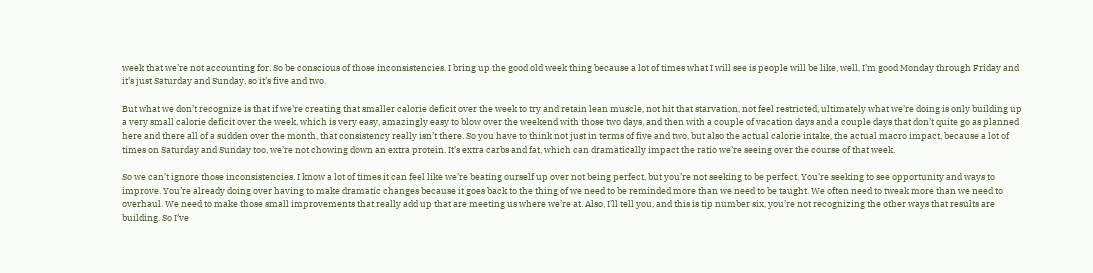week that we’re not accounting for. So be conscious of those inconsistencies. I bring up the good old week thing because a lot of times what I will see is people will be like, well, I’m good Monday through Friday and it’s just Saturday and Sunday, so it’s five and two.

But what we don’t recognize is that if we’re creating that smaller calorie deficit over the week to try and retain lean muscle, not hit that starvation, not feel restricted, ultimately what we’re doing is only building up a very small calorie deficit over the week, which is very easy, amazingly easy to blow over the weekend with those two days, and then with a couple of vacation days and a couple days that don’t quite go as planned here and there all of a sudden over the month, that consistency really isn’t there. So you have to think not just in terms of five and two, but also the actual calorie intake, the actual macro impact, because a lot of times on Saturday and Sunday too, we’re not chowing down an extra protein. It’s extra carbs and fat, which can dramatically impact the ratio we’re seeing over the course of that week.

So we can’t ignore those inconsistencies. I know a lot of times it can feel like we’re beating ourself up over not being perfect, but you’re not seeking to be perfect. You’re seeking to see opportunity and ways to improve. You’re already doing over having to make dramatic changes because it goes back to the thing of we need to be reminded more than we need to be taught. We often need to tweak more than we need to overhaul. We need to make those small improvements that really add up that are meeting us where we’re at. Also, I’ll tell you, and this is tip number six, you’re not recognizing the other ways that results are building. So I’ve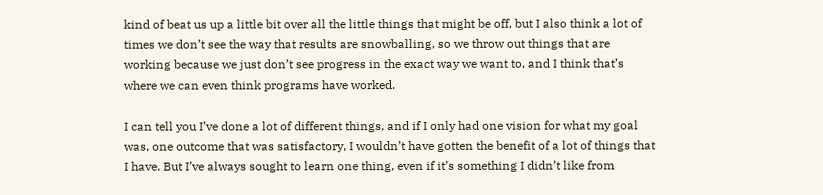kind of beat us up a little bit over all the little things that might be off, but I also think a lot of times we don’t see the way that results are snowballing, so we throw out things that are working because we just don’t see progress in the exact way we want to, and I think that’s where we can even think programs have worked.

I can tell you I’ve done a lot of different things, and if I only had one vision for what my goal was, one outcome that was satisfactory, I wouldn’t have gotten the benefit of a lot of things that I have. But I’ve always sought to learn one thing, even if it’s something I didn’t like from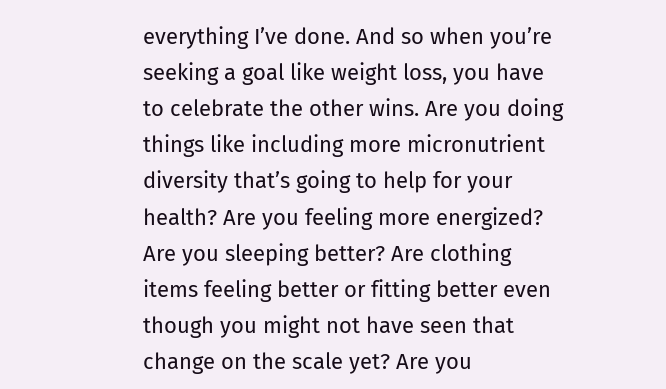everything I’ve done. And so when you’re seeking a goal like weight loss, you have to celebrate the other wins. Are you doing things like including more micronutrient diversity that’s going to help for your health? Are you feeling more energized? Are you sleeping better? Are clothing items feeling better or fitting better even though you might not have seen that change on the scale yet? Are you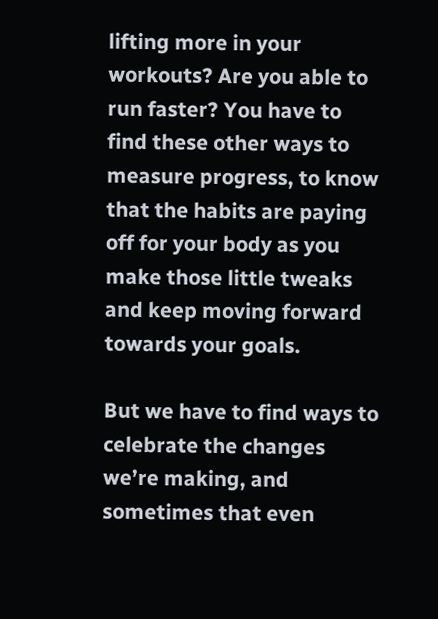lifting more in your workouts? Are you able to run faster? You have to find these other ways to measure progress, to know that the habits are paying off for your body as you make those little tweaks and keep moving forward towards your goals.

But we have to find ways to celebrate the changes we’re making, and sometimes that even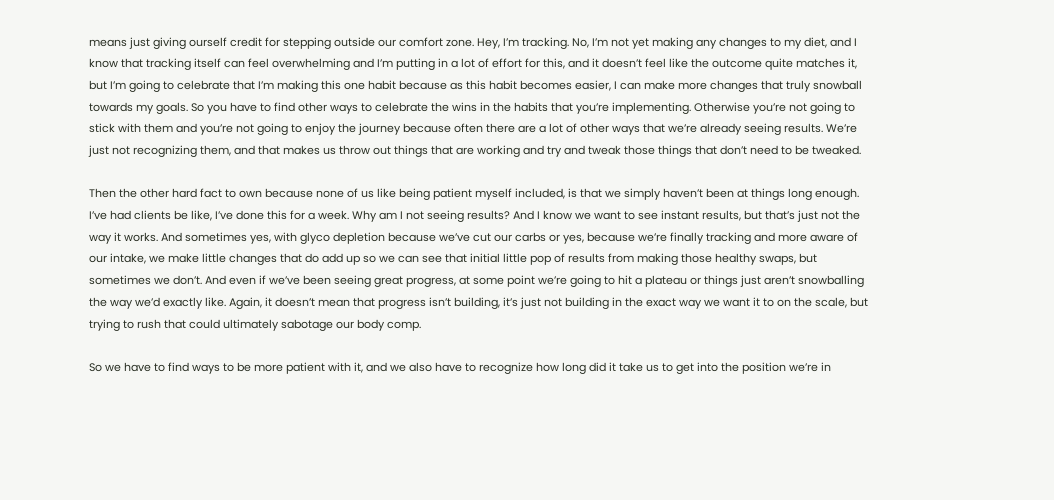means just giving ourself credit for stepping outside our comfort zone. Hey, I’m tracking. No, I’m not yet making any changes to my diet, and I know that tracking itself can feel overwhelming and I’m putting in a lot of effort for this, and it doesn’t feel like the outcome quite matches it, but I’m going to celebrate that I’m making this one habit because as this habit becomes easier, I can make more changes that truly snowball towards my goals. So you have to find other ways to celebrate the wins in the habits that you’re implementing. Otherwise you’re not going to stick with them and you’re not going to enjoy the journey because often there are a lot of other ways that we’re already seeing results. We’re just not recognizing them, and that makes us throw out things that are working and try and tweak those things that don’t need to be tweaked.

Then the other hard fact to own because none of us like being patient myself included, is that we simply haven’t been at things long enough. I’ve had clients be like, I’ve done this for a week. Why am I not seeing results? And I know we want to see instant results, but that’s just not the way it works. And sometimes yes, with glyco depletion because we’ve cut our carbs or yes, because we’re finally tracking and more aware of our intake, we make little changes that do add up so we can see that initial little pop of results from making those healthy swaps, but sometimes we don’t. And even if we’ve been seeing great progress, at some point we’re going to hit a plateau or things just aren’t snowballing the way we’d exactly like. Again, it doesn’t mean that progress isn’t building, it’s just not building in the exact way we want it to on the scale, but trying to rush that could ultimately sabotage our body comp.

So we have to find ways to be more patient with it, and we also have to recognize how long did it take us to get into the position we’re in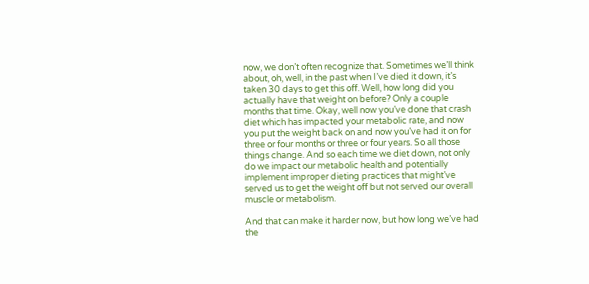now, we don’t often recognize that. Sometimes we’ll think about, oh, well, in the past when I’ve died it down, it’s taken 30 days to get this off. Well, how long did you actually have that weight on before? Only a couple months that time. Okay, well now you’ve done that crash diet which has impacted your metabolic rate, and now you put the weight back on and now you’ve had it on for three or four months or three or four years. So all those things change. And so each time we diet down, not only do we impact our metabolic health and potentially implement improper dieting practices that might’ve served us to get the weight off but not served our overall muscle or metabolism.

And that can make it harder now, but how long we’ve had the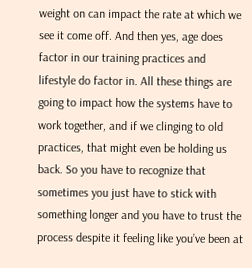weight on can impact the rate at which we see it come off. And then yes, age does factor in our training practices and lifestyle do factor in. All these things are going to impact how the systems have to work together, and if we clinging to old practices, that might even be holding us back. So you have to recognize that sometimes you just have to stick with something longer and you have to trust the process despite it feeling like you’ve been at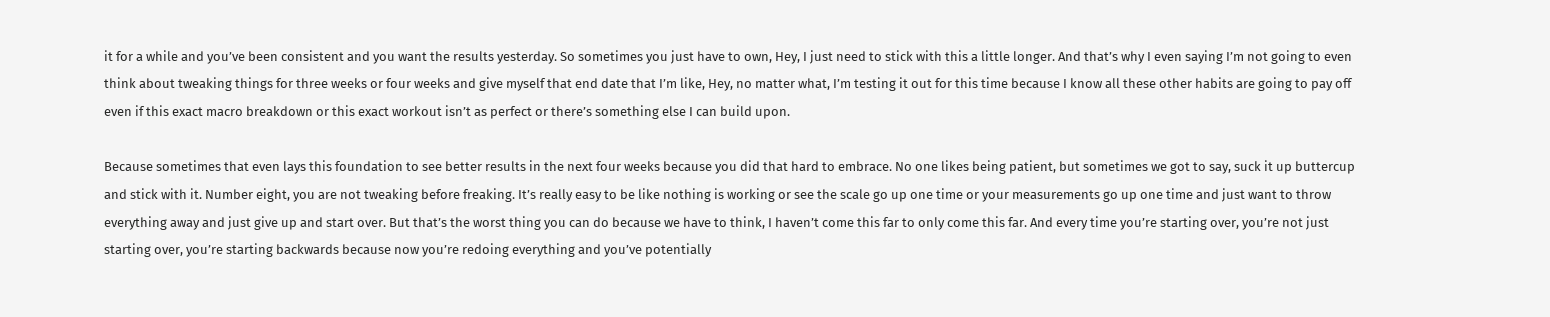it for a while and you’ve been consistent and you want the results yesterday. So sometimes you just have to own, Hey, I just need to stick with this a little longer. And that’s why I even saying I’m not going to even think about tweaking things for three weeks or four weeks and give myself that end date that I’m like, Hey, no matter what, I’m testing it out for this time because I know all these other habits are going to pay off even if this exact macro breakdown or this exact workout isn’t as perfect or there’s something else I can build upon.

Because sometimes that even lays this foundation to see better results in the next four weeks because you did that hard to embrace. No one likes being patient, but sometimes we got to say, suck it up buttercup and stick with it. Number eight, you are not tweaking before freaking. It’s really easy to be like nothing is working or see the scale go up one time or your measurements go up one time and just want to throw everything away and just give up and start over. But that’s the worst thing you can do because we have to think, I haven’t come this far to only come this far. And every time you’re starting over, you’re not just starting over, you’re starting backwards because now you’re redoing everything and you’ve potentially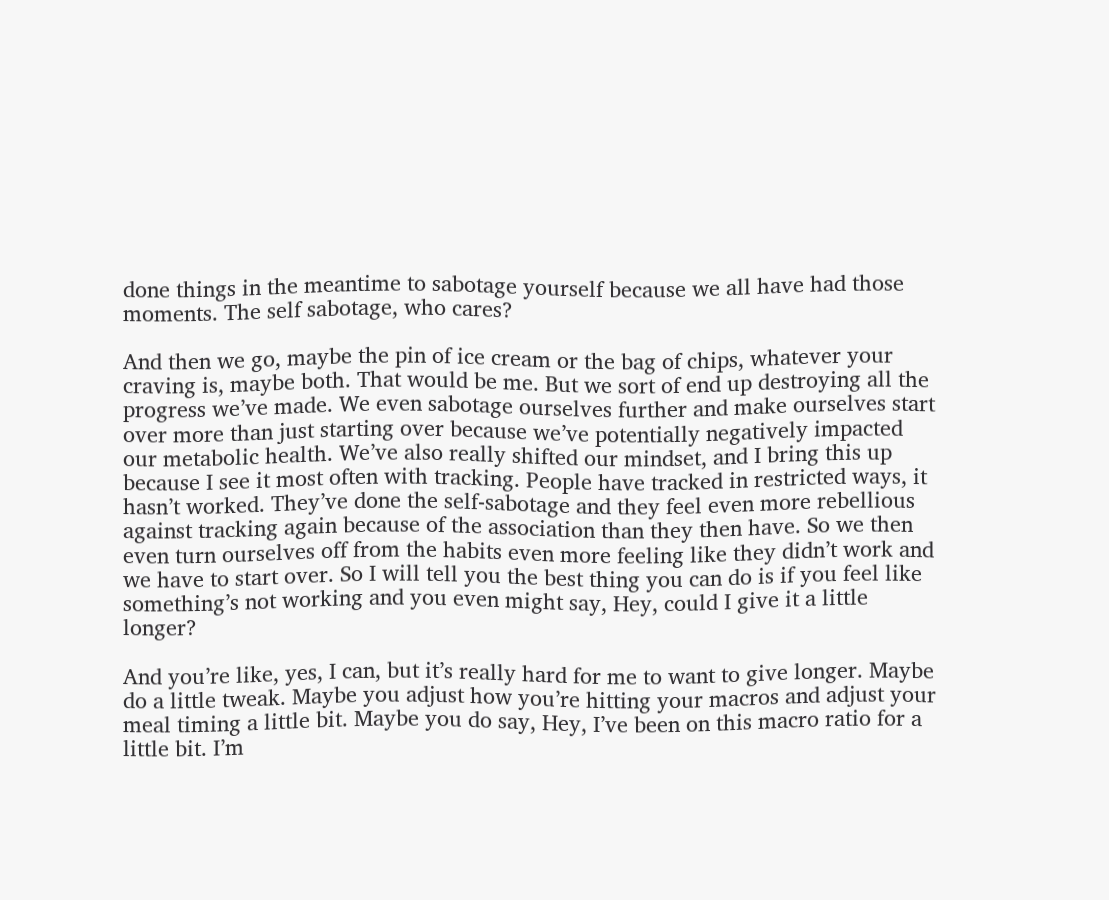done things in the meantime to sabotage yourself because we all have had those moments. The self sabotage, who cares?

And then we go, maybe the pin of ice cream or the bag of chips, whatever your craving is, maybe both. That would be me. But we sort of end up destroying all the progress we’ve made. We even sabotage ourselves further and make ourselves start over more than just starting over because we’ve potentially negatively impacted our metabolic health. We’ve also really shifted our mindset, and I bring this up because I see it most often with tracking. People have tracked in restricted ways, it hasn’t worked. They’ve done the self-sabotage and they feel even more rebellious against tracking again because of the association than they then have. So we then even turn ourselves off from the habits even more feeling like they didn’t work and we have to start over. So I will tell you the best thing you can do is if you feel like something’s not working and you even might say, Hey, could I give it a little longer?

And you’re like, yes, I can, but it’s really hard for me to want to give longer. Maybe do a little tweak. Maybe you adjust how you’re hitting your macros and adjust your meal timing a little bit. Maybe you do say, Hey, I’ve been on this macro ratio for a little bit. I’m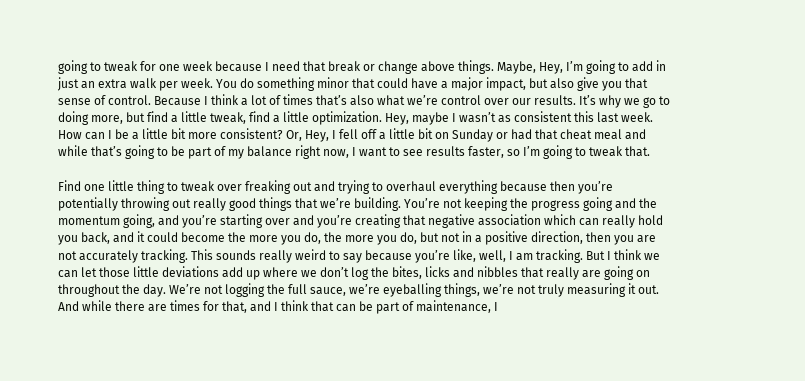going to tweak for one week because I need that break or change above things. Maybe, Hey, I’m going to add in just an extra walk per week. You do something minor that could have a major impact, but also give you that sense of control. Because I think a lot of times that’s also what we’re control over our results. It’s why we go to doing more, but find a little tweak, find a little optimization. Hey, maybe I wasn’t as consistent this last week. How can I be a little bit more consistent? Or, Hey, I fell off a little bit on Sunday or had that cheat meal and while that’s going to be part of my balance right now, I want to see results faster, so I’m going to tweak that.

Find one little thing to tweak over freaking out and trying to overhaul everything because then you’re potentially throwing out really good things that we’re building. You’re not keeping the progress going and the momentum going, and you’re starting over and you’re creating that negative association which can really hold you back, and it could become the more you do, the more you do, but not in a positive direction, then you are not accurately tracking. This sounds really weird to say because you’re like, well, I am tracking. But I think we can let those little deviations add up where we don’t log the bites, licks and nibbles that really are going on throughout the day. We’re not logging the full sauce, we’re eyeballing things, we’re not truly measuring it out. And while there are times for that, and I think that can be part of maintenance, I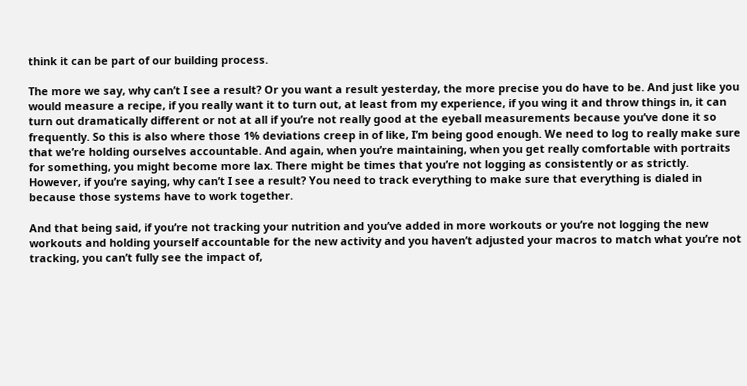think it can be part of our building process.

The more we say, why can’t I see a result? Or you want a result yesterday, the more precise you do have to be. And just like you would measure a recipe, if you really want it to turn out, at least from my experience, if you wing it and throw things in, it can turn out dramatically different or not at all if you’re not really good at the eyeball measurements because you’ve done it so frequently. So this is also where those 1% deviations creep in of like, I’m being good enough. We need to log to really make sure that we’re holding ourselves accountable. And again, when you’re maintaining, when you get really comfortable with portraits for something, you might become more lax. There might be times that you’re not logging as consistently or as strictly. However, if you’re saying, why can’t I see a result? You need to track everything to make sure that everything is dialed in because those systems have to work together.

And that being said, if you’re not tracking your nutrition and you’ve added in more workouts or you’re not logging the new workouts and holding yourself accountable for the new activity and you haven’t adjusted your macros to match what you’re not tracking, you can’t fully see the impact of,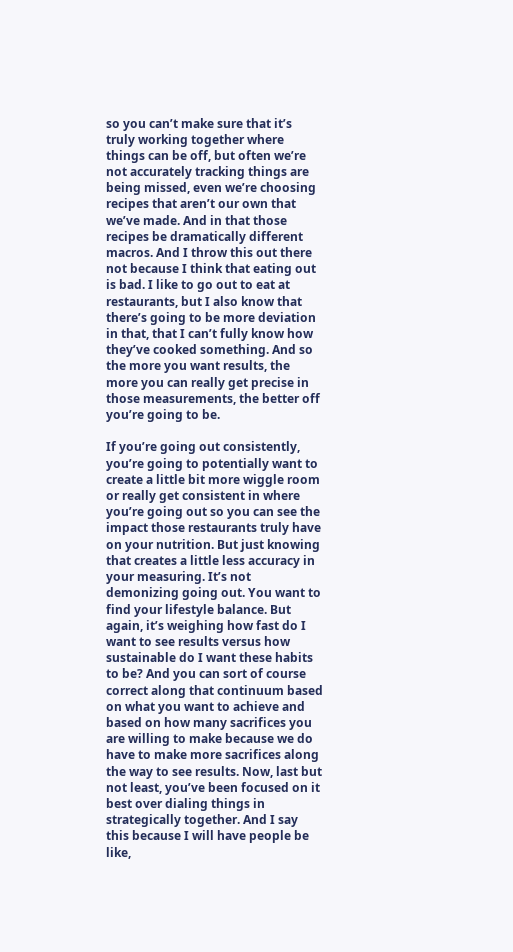so you can’t make sure that it’s truly working together where things can be off, but often we’re not accurately tracking things are being missed, even we’re choosing recipes that aren’t our own that we’ve made. And in that those recipes be dramatically different macros. And I throw this out there not because I think that eating out is bad. I like to go out to eat at restaurants, but I also know that there’s going to be more deviation in that, that I can’t fully know how they’ve cooked something. And so the more you want results, the more you can really get precise in those measurements, the better off you’re going to be.

If you’re going out consistently, you’re going to potentially want to create a little bit more wiggle room or really get consistent in where you’re going out so you can see the impact those restaurants truly have on your nutrition. But just knowing that creates a little less accuracy in your measuring. It’s not demonizing going out. You want to find your lifestyle balance. But again, it’s weighing how fast do I want to see results versus how sustainable do I want these habits to be? And you can sort of course correct along that continuum based on what you want to achieve and based on how many sacrifices you are willing to make because we do have to make more sacrifices along the way to see results. Now, last but not least, you’ve been focused on it best over dialing things in strategically together. And I say this because I will have people be like,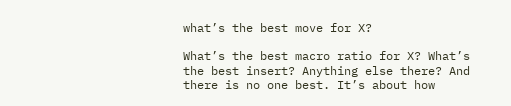what’s the best move for X?

What’s the best macro ratio for X? What’s the best insert? Anything else there? And there is no one best. It’s about how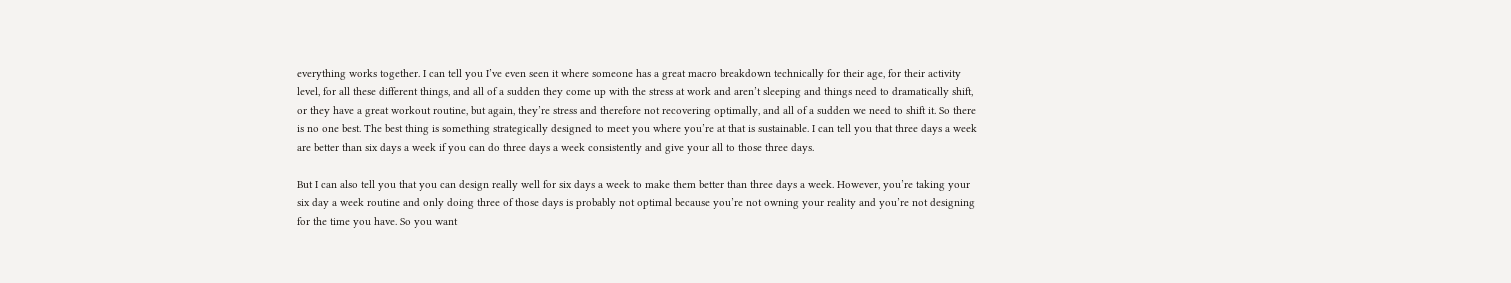everything works together. I can tell you I’ve even seen it where someone has a great macro breakdown technically for their age, for their activity level, for all these different things, and all of a sudden they come up with the stress at work and aren’t sleeping and things need to dramatically shift, or they have a great workout routine, but again, they’re stress and therefore not recovering optimally, and all of a sudden we need to shift it. So there is no one best. The best thing is something strategically designed to meet you where you’re at that is sustainable. I can tell you that three days a week are better than six days a week if you can do three days a week consistently and give your all to those three days.

But I can also tell you that you can design really well for six days a week to make them better than three days a week. However, you’re taking your six day a week routine and only doing three of those days is probably not optimal because you’re not owning your reality and you’re not designing for the time you have. So you want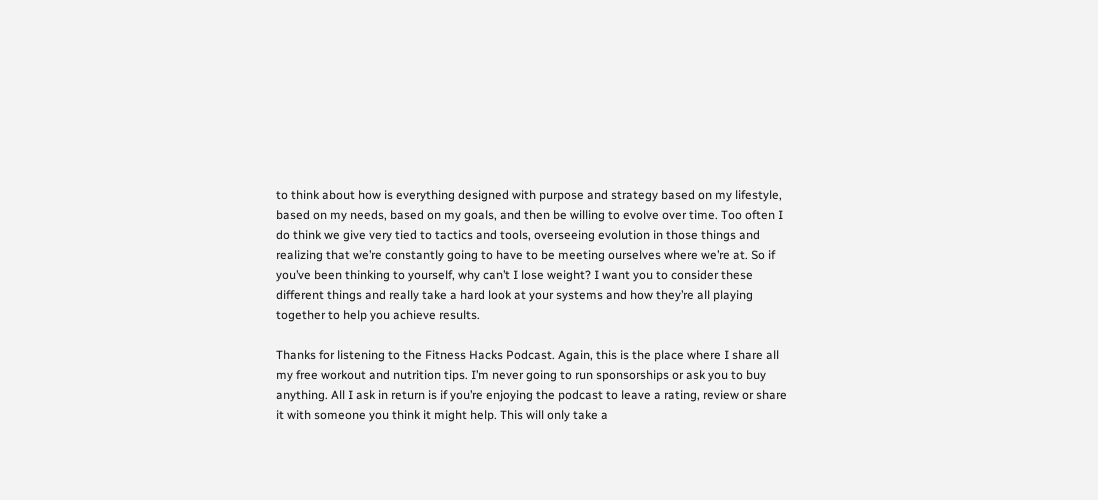to think about how is everything designed with purpose and strategy based on my lifestyle, based on my needs, based on my goals, and then be willing to evolve over time. Too often I do think we give very tied to tactics and tools, overseeing evolution in those things and realizing that we’re constantly going to have to be meeting ourselves where we’re at. So if you’ve been thinking to yourself, why can’t I lose weight? I want you to consider these different things and really take a hard look at your systems and how they’re all playing together to help you achieve results.

Thanks for listening to the Fitness Hacks Podcast. Again, this is the place where I share all my free workout and nutrition tips. I’m never going to run sponsorships or ask you to buy anything. All I ask in return is if you’re enjoying the podcast to leave a rating, review or share it with someone you think it might help. This will only take a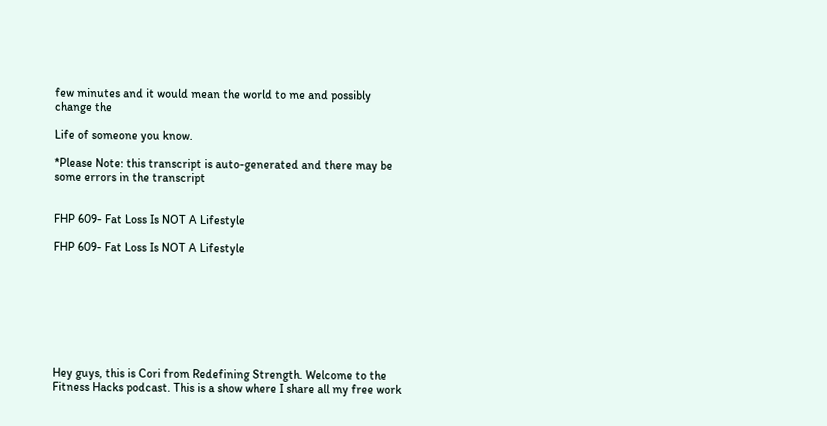few minutes and it would mean the world to me and possibly change the

Life of someone you know.

*Please Note: this transcript is auto-generated and there may be some errors in the transcript


FHP 609- Fat Loss Is NOT A Lifestyle

FHP 609- Fat Loss Is NOT A Lifestyle








Hey guys, this is Cori from Redefining Strength. Welcome to the Fitness Hacks podcast. This is a show where I share all my free work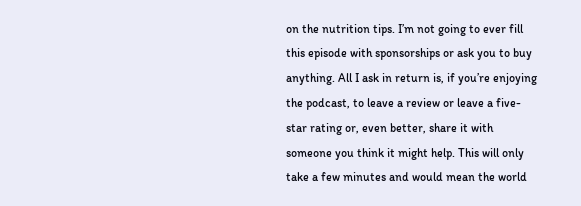on the nutrition tips. I’m not going to ever fill this episode with sponsorships or ask you to buy anything. All I ask in return is, if you’re enjoying the podcast, to leave a review or leave a five-star rating or, even better, share it with someone you think it might help. This will only take a few minutes and would mean the world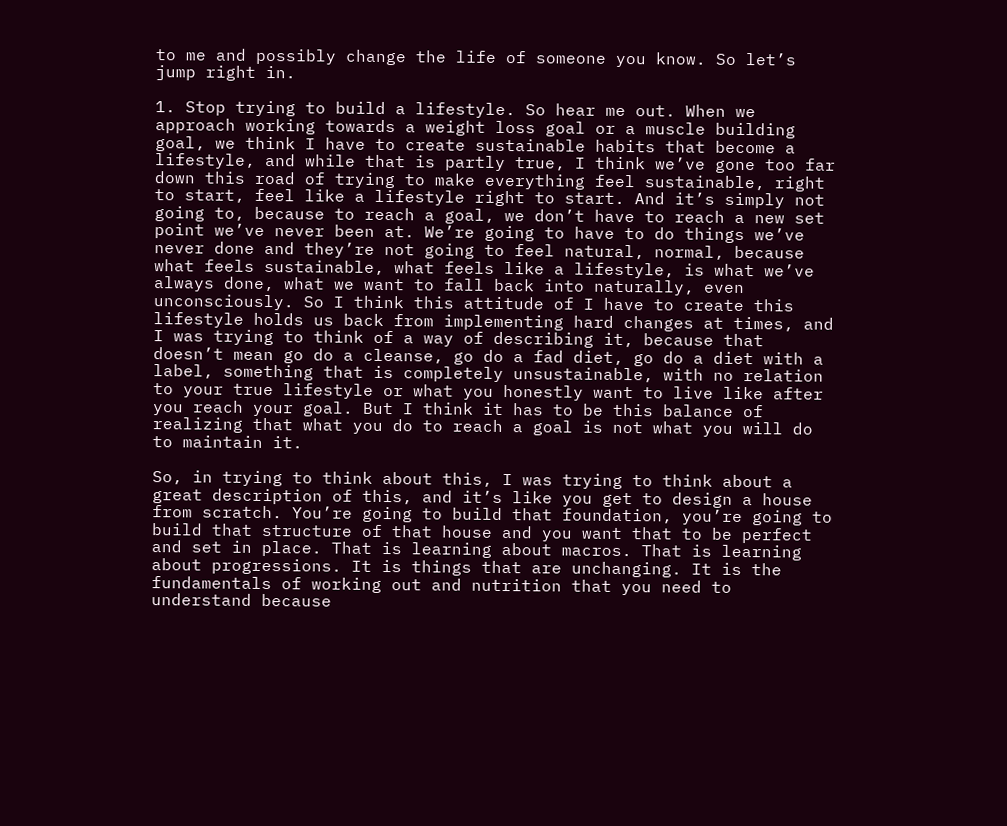to me and possibly change the life of someone you know. So let’s jump right in.

1. Stop trying to build a lifestyle. So hear me out. When we approach working towards a weight loss goal or a muscle building goal, we think I have to create sustainable habits that become a lifestyle, and while that is partly true, I think we’ve gone too far down this road of trying to make everything feel sustainable, right to start, feel like a lifestyle right to start. And it’s simply not going to, because to reach a goal, we don’t have to reach a new set point we’ve never been at. We’re going to have to do things we’ve never done and they’re not going to feel natural, normal, because what feels sustainable, what feels like a lifestyle, is what we’ve always done, what we want to fall back into naturally, even unconsciously. So I think this attitude of I have to create this lifestyle holds us back from implementing hard changes at times, and I was trying to think of a way of describing it, because that doesn’t mean go do a cleanse, go do a fad diet, go do a diet with a label, something that is completely unsustainable, with no relation to your true lifestyle or what you honestly want to live like after you reach your goal. But I think it has to be this balance of realizing that what you do to reach a goal is not what you will do to maintain it.

So, in trying to think about this, I was trying to think about a great description of this, and it’s like you get to design a house from scratch. You’re going to build that foundation, you’re going to build that structure of that house and you want that to be perfect and set in place. That is learning about macros. That is learning about progressions. It is things that are unchanging. It is the fundamentals of working out and nutrition that you need to understand because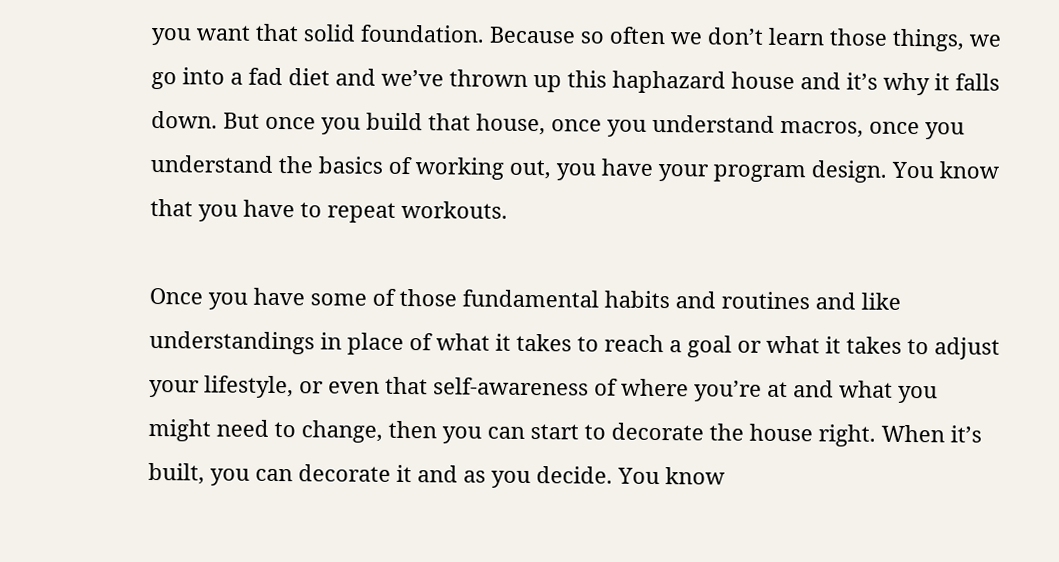you want that solid foundation. Because so often we don’t learn those things, we go into a fad diet and we’ve thrown up this haphazard house and it’s why it falls down. But once you build that house, once you understand macros, once you understand the basics of working out, you have your program design. You know that you have to repeat workouts.

Once you have some of those fundamental habits and routines and like understandings in place of what it takes to reach a goal or what it takes to adjust your lifestyle, or even that self-awareness of where you’re at and what you might need to change, then you can start to decorate the house right. When it’s built, you can decorate it and as you decide. You know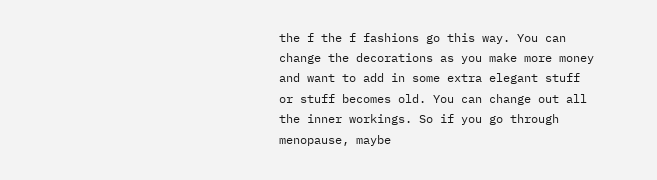the f the f fashions go this way. You can change the decorations as you make more money and want to add in some extra elegant stuff or stuff becomes old. You can change out all the inner workings. So if you go through menopause, maybe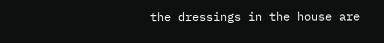the dressings in the house are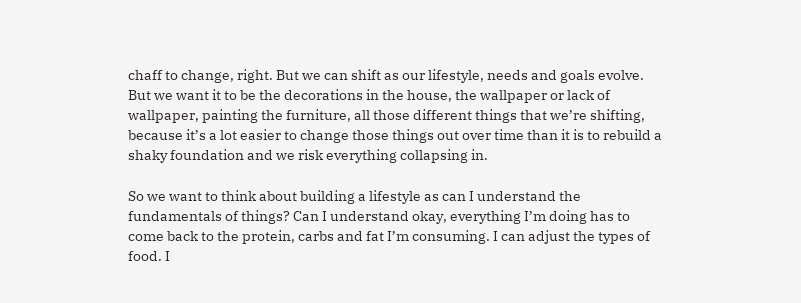chaff to change, right. But we can shift as our lifestyle, needs and goals evolve. But we want it to be the decorations in the house, the wallpaper or lack of wallpaper, painting the furniture, all those different things that we’re shifting, because it’s a lot easier to change those things out over time than it is to rebuild a shaky foundation and we risk everything collapsing in.

So we want to think about building a lifestyle as can I understand the fundamentals of things? Can I understand okay, everything I’m doing has to come back to the protein, carbs and fat I’m consuming. I can adjust the types of food. I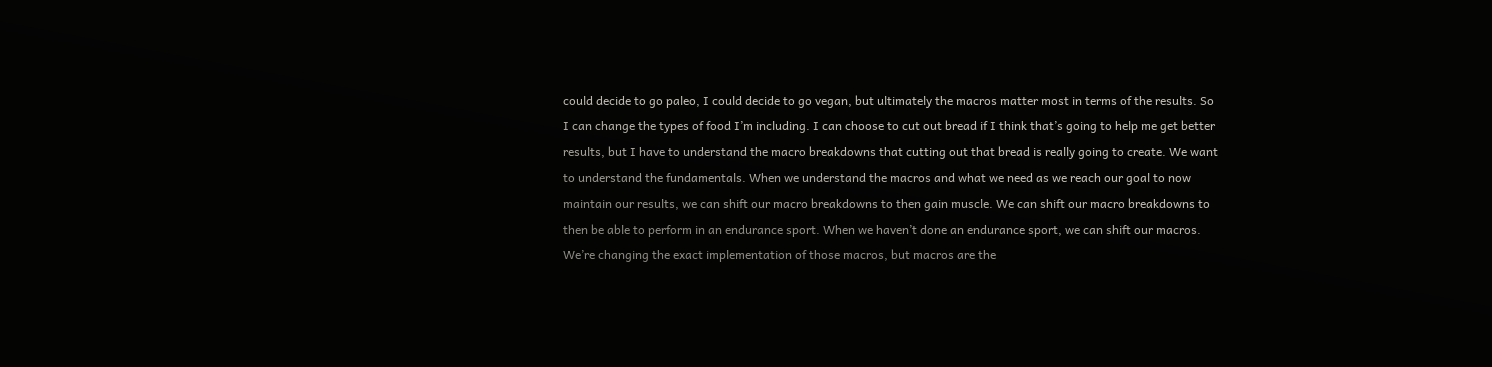could decide to go paleo, I could decide to go vegan, but ultimately the macros matter most in terms of the results. So I can change the types of food I’m including. I can choose to cut out bread if I think that’s going to help me get better results, but I have to understand the macro breakdowns that cutting out that bread is really going to create. We want to understand the fundamentals. When we understand the macros and what we need as we reach our goal to now maintain our results, we can shift our macro breakdowns to then gain muscle. We can shift our macro breakdowns to then be able to perform in an endurance sport. When we haven’t done an endurance sport, we can shift our macros. We’re changing the exact implementation of those macros, but macros are the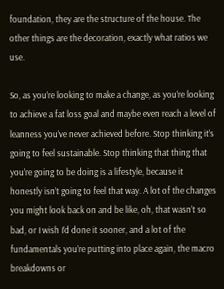foundation, they are the structure of the house. The other things are the decoration, exactly what ratios we use.

So, as you’re looking to make a change, as you’re looking to achieve a fat loss goal and maybe even reach a level of leanness you’ve never achieved before. Stop thinking it’s going to feel sustainable. Stop thinking that thing that you’re going to be doing is a lifestyle, because it honestly isn’t going to feel that way. A lot of the changes you might look back on and be like, oh, that wasn’t so bad, or I wish I’d done it sooner, and a lot of the fundamentals you’re putting into place again, the macro breakdowns or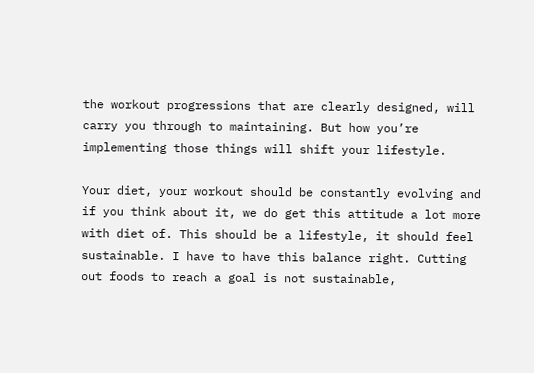the workout progressions that are clearly designed, will carry you through to maintaining. But how you’re implementing those things will shift your lifestyle.

Your diet, your workout should be constantly evolving and if you think about it, we do get this attitude a lot more with diet of. This should be a lifestyle, it should feel sustainable. I have to have this balance right. Cutting out foods to reach a goal is not sustainable,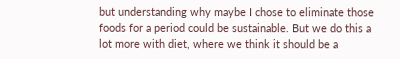but understanding why maybe I chose to eliminate those foods for a period could be sustainable. But we do this a lot more with diet, where we think it should be a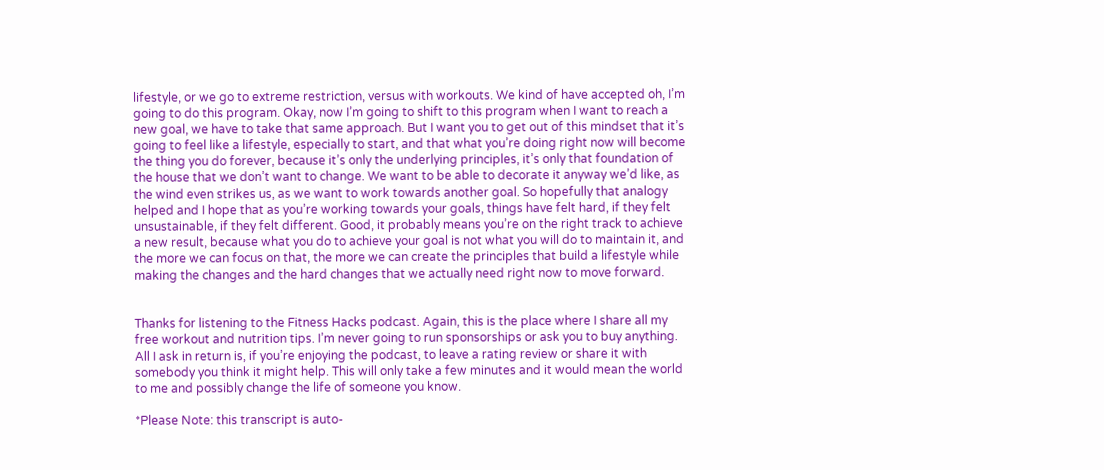lifestyle, or we go to extreme restriction, versus with workouts. We kind of have accepted oh, I’m going to do this program. Okay, now I’m going to shift to this program when I want to reach a new goal, we have to take that same approach. But I want you to get out of this mindset that it’s going to feel like a lifestyle, especially to start, and that what you’re doing right now will become the thing you do forever, because it’s only the underlying principles, it’s only that foundation of the house that we don’t want to change. We want to be able to decorate it anyway we’d like, as the wind even strikes us, as we want to work towards another goal. So hopefully that analogy helped and I hope that as you’re working towards your goals, things have felt hard, if they felt unsustainable, if they felt different. Good, it probably means you’re on the right track to achieve a new result, because what you do to achieve your goal is not what you will do to maintain it, and the more we can focus on that, the more we can create the principles that build a lifestyle while making the changes and the hard changes that we actually need right now to move forward.


Thanks for listening to the Fitness Hacks podcast. Again, this is the place where I share all my free workout and nutrition tips. I’m never going to run sponsorships or ask you to buy anything. All I ask in return is, if you’re enjoying the podcast, to leave a rating review or share it with somebody you think it might help. This will only take a few minutes and it would mean the world to me and possibly change the life of someone you know.

*Please Note: this transcript is auto-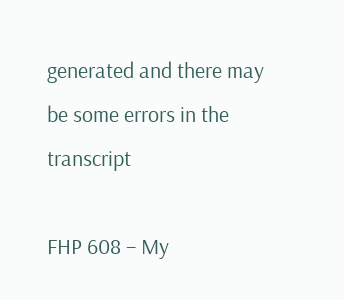generated and there may be some errors in the transcript

FHP 608 – My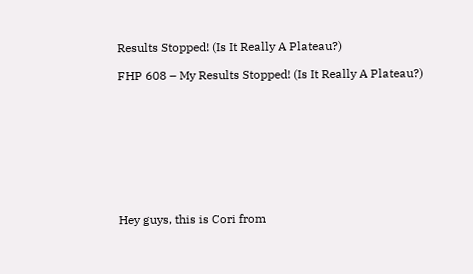Results Stopped! (Is It Really A Plateau?)

FHP 608 – My Results Stopped! (Is It Really A Plateau?)









Hey guys, this is Cori from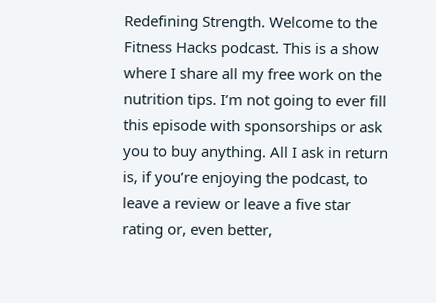Redefining Strength. Welcome to the Fitness Hacks podcast. This is a show where I share all my free work on the nutrition tips. I’m not going to ever fill this episode with sponsorships or ask you to buy anything. All I ask in return is, if you’re enjoying the podcast, to leave a review or leave a five star rating or, even better,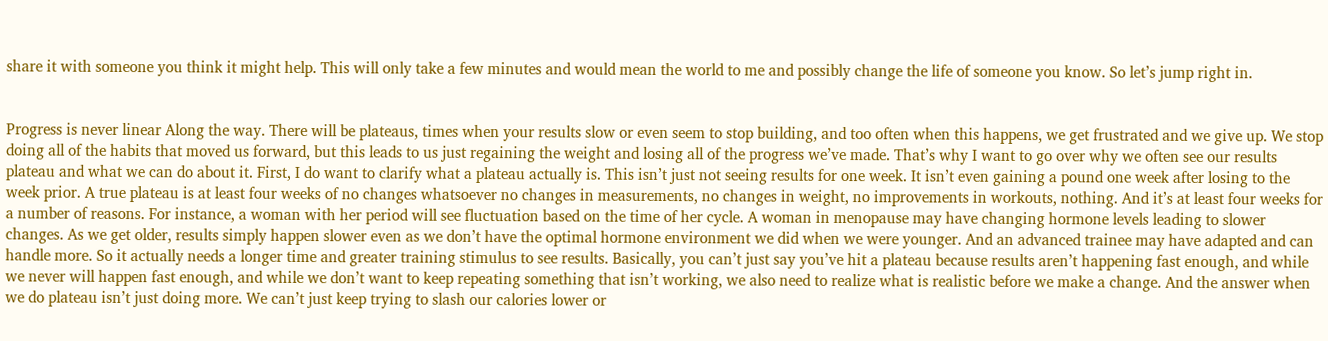share it with someone you think it might help. This will only take a few minutes and would mean the world to me and possibly change the life of someone you know. So let’s jump right in.


Progress is never linear Along the way. There will be plateaus, times when your results slow or even seem to stop building, and too often when this happens, we get frustrated and we give up. We stop doing all of the habits that moved us forward, but this leads to us just regaining the weight and losing all of the progress we’ve made. That’s why I want to go over why we often see our results plateau and what we can do about it. First, I do want to clarify what a plateau actually is. This isn’t just not seeing results for one week. It isn’t even gaining a pound one week after losing to the week prior. A true plateau is at least four weeks of no changes whatsoever no changes in measurements, no changes in weight, no improvements in workouts, nothing. And it’s at least four weeks for a number of reasons. For instance, a woman with her period will see fluctuation based on the time of her cycle. A woman in menopause may have changing hormone levels leading to slower changes. As we get older, results simply happen slower even as we don’t have the optimal hormone environment we did when we were younger. And an advanced trainee may have adapted and can handle more. So it actually needs a longer time and greater training stimulus to see results. Basically, you can’t just say you’ve hit a plateau because results aren’t happening fast enough, and while we never will happen fast enough, and while we don’t want to keep repeating something that isn’t working, we also need to realize what is realistic before we make a change. And the answer when we do plateau isn’t just doing more. We can’t just keep trying to slash our calories lower or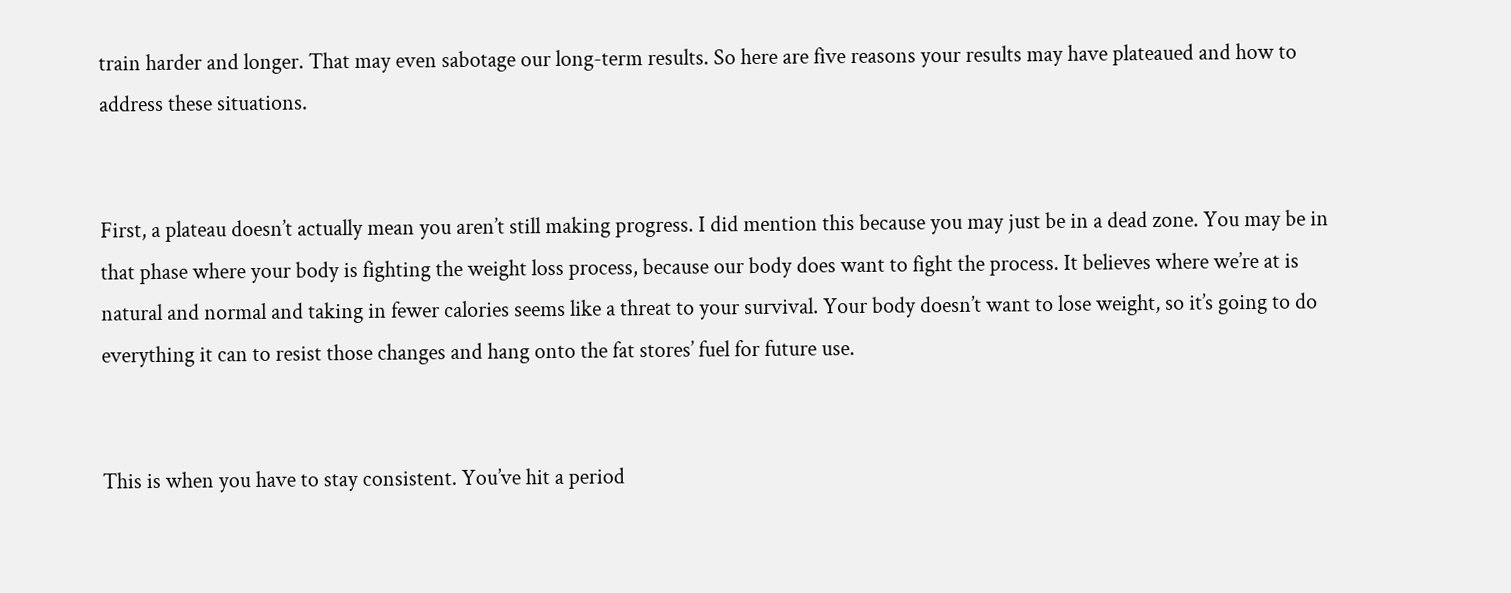train harder and longer. That may even sabotage our long-term results. So here are five reasons your results may have plateaued and how to address these situations.


First, a plateau doesn’t actually mean you aren’t still making progress. I did mention this because you may just be in a dead zone. You may be in that phase where your body is fighting the weight loss process, because our body does want to fight the process. It believes where we’re at is natural and normal and taking in fewer calories seems like a threat to your survival. Your body doesn’t want to lose weight, so it’s going to do everything it can to resist those changes and hang onto the fat stores’ fuel for future use.


This is when you have to stay consistent. You’ve hit a period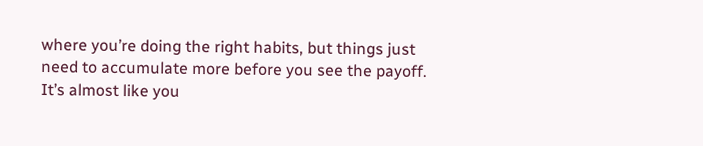where you’re doing the right habits, but things just need to accumulate more before you see the payoff. It’s almost like you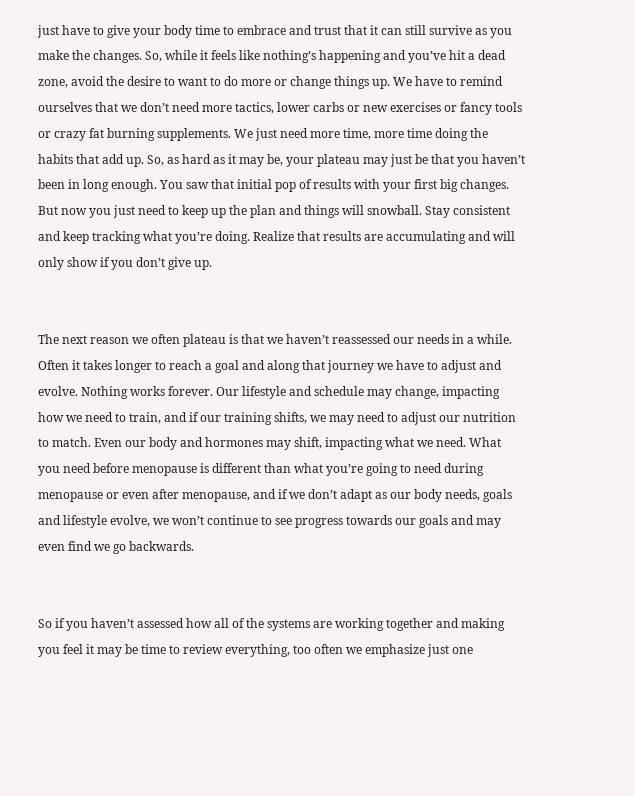just have to give your body time to embrace and trust that it can still survive as you make the changes. So, while it feels like nothing’s happening and you’ve hit a dead zone, avoid the desire to want to do more or change things up. We have to remind ourselves that we don’t need more tactics, lower carbs or new exercises or fancy tools or crazy fat burning supplements. We just need more time, more time doing the habits that add up. So, as hard as it may be, your plateau may just be that you haven’t been in long enough. You saw that initial pop of results with your first big changes. But now you just need to keep up the plan and things will snowball. Stay consistent and keep tracking what you’re doing. Realize that results are accumulating and will only show if you don’t give up.


The next reason we often plateau is that we haven’t reassessed our needs in a while. Often it takes longer to reach a goal and along that journey we have to adjust and evolve. Nothing works forever. Our lifestyle and schedule may change, impacting how we need to train, and if our training shifts, we may need to adjust our nutrition to match. Even our body and hormones may shift, impacting what we need. What you need before menopause is different than what you’re going to need during menopause or even after menopause, and if we don’t adapt as our body needs, goals and lifestyle evolve, we won’t continue to see progress towards our goals and may even find we go backwards.


So if you haven’t assessed how all of the systems are working together and making you feel it may be time to review everything, too often we emphasize just one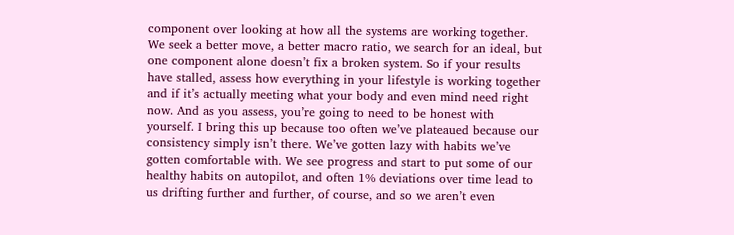component over looking at how all the systems are working together. We seek a better move, a better macro ratio, we search for an ideal, but one component alone doesn’t fix a broken system. So if your results have stalled, assess how everything in your lifestyle is working together and if it’s actually meeting what your body and even mind need right now. And as you assess, you’re going to need to be honest with yourself. I bring this up because too often we’ve plateaued because our consistency simply isn’t there. We’ve gotten lazy with habits we’ve gotten comfortable with. We see progress and start to put some of our healthy habits on autopilot, and often 1% deviations over time lead to us drifting further and further, of course, and so we aren’t even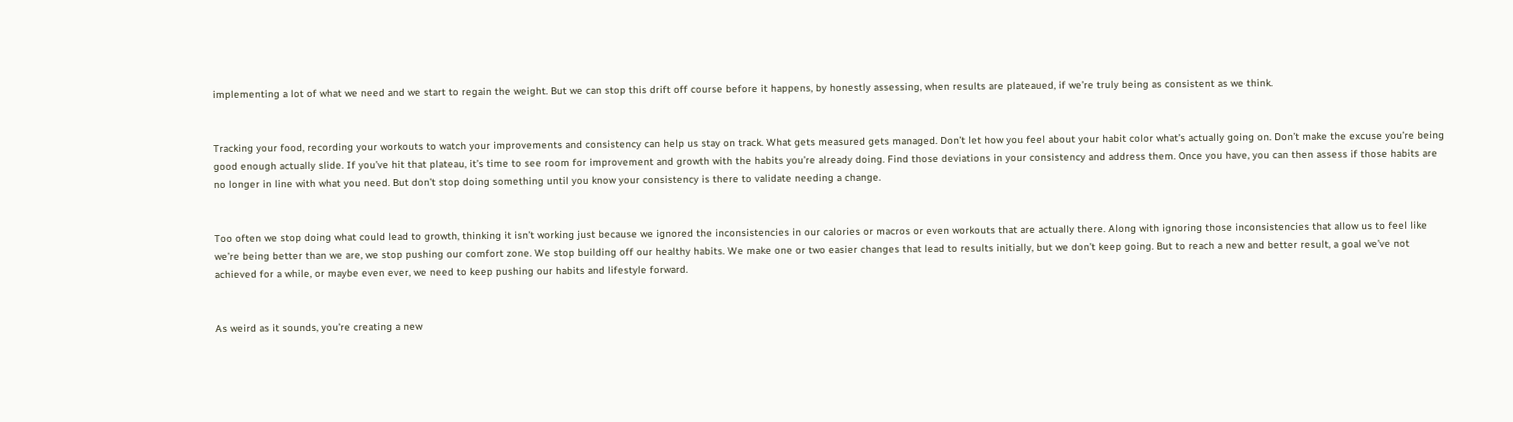implementing a lot of what we need and we start to regain the weight. But we can stop this drift off course before it happens, by honestly assessing, when results are plateaued, if we’re truly being as consistent as we think.


Tracking your food, recording your workouts to watch your improvements and consistency can help us stay on track. What gets measured gets managed. Don’t let how you feel about your habit color what’s actually going on. Don’t make the excuse you’re being good enough actually slide. If you’ve hit that plateau, it’s time to see room for improvement and growth with the habits you’re already doing. Find those deviations in your consistency and address them. Once you have, you can then assess if those habits are no longer in line with what you need. But don’t stop doing something until you know your consistency is there to validate needing a change.


Too often we stop doing what could lead to growth, thinking it isn’t working just because we ignored the inconsistencies in our calories or macros or even workouts that are actually there. Along with ignoring those inconsistencies that allow us to feel like we’re being better than we are, we stop pushing our comfort zone. We stop building off our healthy habits. We make one or two easier changes that lead to results initially, but we don’t keep going. But to reach a new and better result, a goal we’ve not achieved for a while, or maybe even ever, we need to keep pushing our habits and lifestyle forward.


As weird as it sounds, you’re creating a new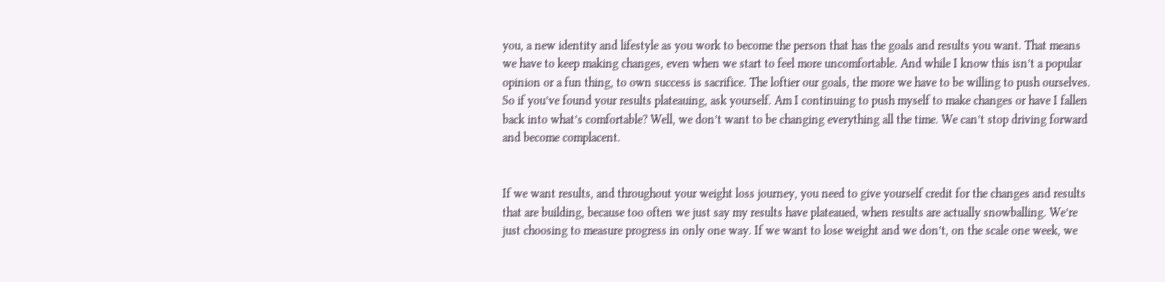you, a new identity and lifestyle as you work to become the person that has the goals and results you want. That means we have to keep making changes, even when we start to feel more uncomfortable. And while I know this isn’t a popular opinion or a fun thing, to own success is sacrifice. The loftier our goals, the more we have to be willing to push ourselves. So if you’ve found your results plateauing, ask yourself. Am I continuing to push myself to make changes or have I fallen back into what’s comfortable? Well, we don’t want to be changing everything all the time. We can’t stop driving forward and become complacent.


If we want results, and throughout your weight loss journey, you need to give yourself credit for the changes and results that are building, because too often we just say my results have plateaued, when results are actually snowballing. We’re just choosing to measure progress in only one way. If we want to lose weight and we don’t, on the scale one week, we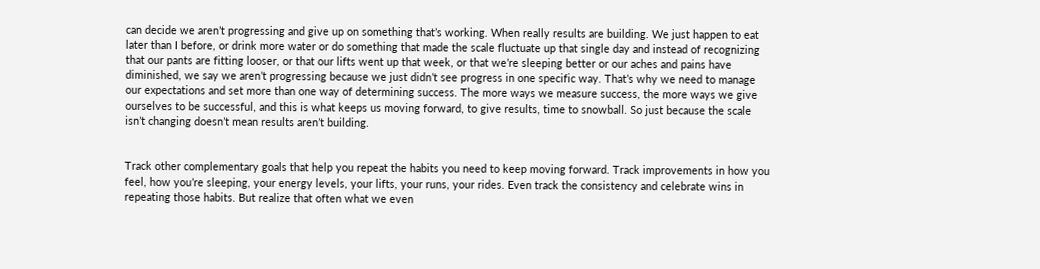can decide we aren’t progressing and give up on something that’s working. When really results are building. We just happen to eat later than I before, or drink more water or do something that made the scale fluctuate up that single day and instead of recognizing that our pants are fitting looser, or that our lifts went up that week, or that we’re sleeping better or our aches and pains have diminished, we say we aren’t progressing because we just didn’t see progress in one specific way. That’s why we need to manage our expectations and set more than one way of determining success. The more ways we measure success, the more ways we give ourselves to be successful, and this is what keeps us moving forward, to give results, time to snowball. So just because the scale isn’t changing doesn’t mean results aren’t building.


Track other complementary goals that help you repeat the habits you need to keep moving forward. Track improvements in how you feel, how you’re sleeping, your energy levels, your lifts, your runs, your rides. Even track the consistency and celebrate wins in repeating those habits. But realize that often what we even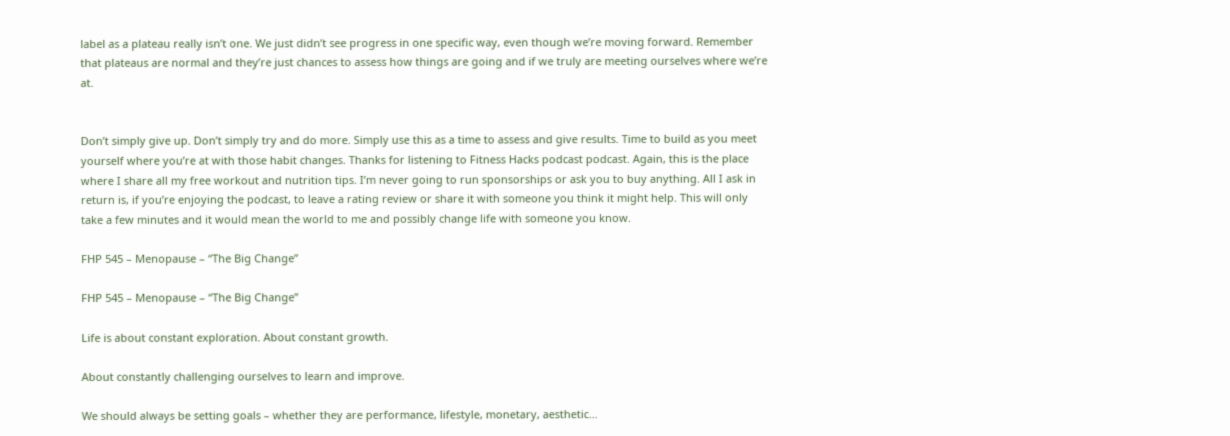label as a plateau really isn’t one. We just didn’t see progress in one specific way, even though we’re moving forward. Remember that plateaus are normal and they’re just chances to assess how things are going and if we truly are meeting ourselves where we’re at.


Don’t simply give up. Don’t simply try and do more. Simply use this as a time to assess and give results. Time to build as you meet yourself where you’re at with those habit changes. Thanks for listening to Fitness Hacks podcast podcast. Again, this is the place where I share all my free workout and nutrition tips. I’m never going to run sponsorships or ask you to buy anything. All I ask in return is, if you’re enjoying the podcast, to leave a rating review or share it with someone you think it might help. This will only take a few minutes and it would mean the world to me and possibly change life with someone you know.

FHP 545 – Menopause – “The Big Change”

FHP 545 – Menopause – “The Big Change”

Life is about constant exploration. About constant growth.

About constantly challenging ourselves to learn and improve.

We should always be setting goals – whether they are performance, lifestyle, monetary, aesthetic…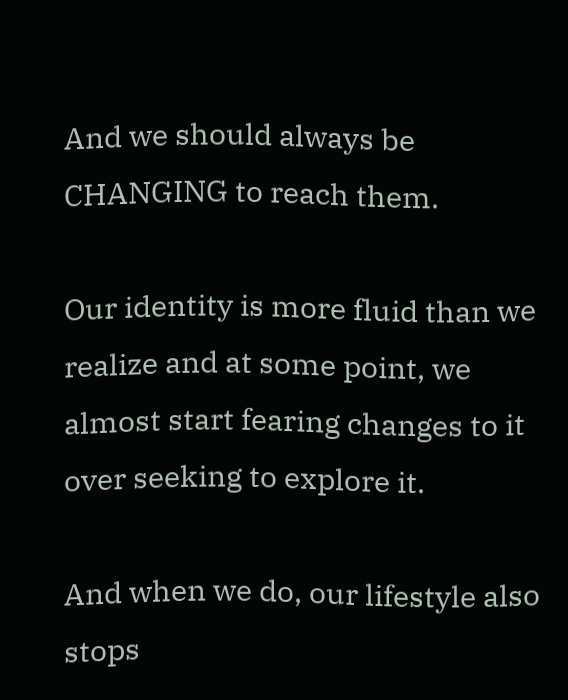And we should always be CHANGING to reach them.

Our identity is more fluid than we realize and at some point, we almost start fearing changes to it over seeking to explore it.

And when we do, our lifestyle also stops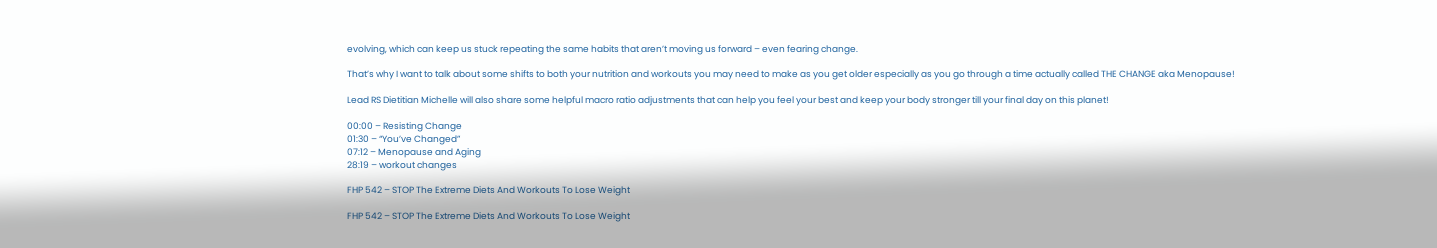evolving, which can keep us stuck repeating the same habits that aren’t moving us forward – even fearing change.

That’s why I want to talk about some shifts to both your nutrition and workouts you may need to make as you get older especially as you go through a time actually called THE CHANGE aka Menopause!

Lead RS Dietitian Michelle will also share some helpful macro ratio adjustments that can help you feel your best and keep your body stronger till your final day on this planet!

00:00 – Resisting Change
01:30 – “You’ve Changed”
07:12 – Menopause and Aging
28:19 – workout changes

FHP 542 – STOP The Extreme Diets And Workouts To Lose Weight

FHP 542 – STOP The Extreme Diets And Workouts To Lose Weight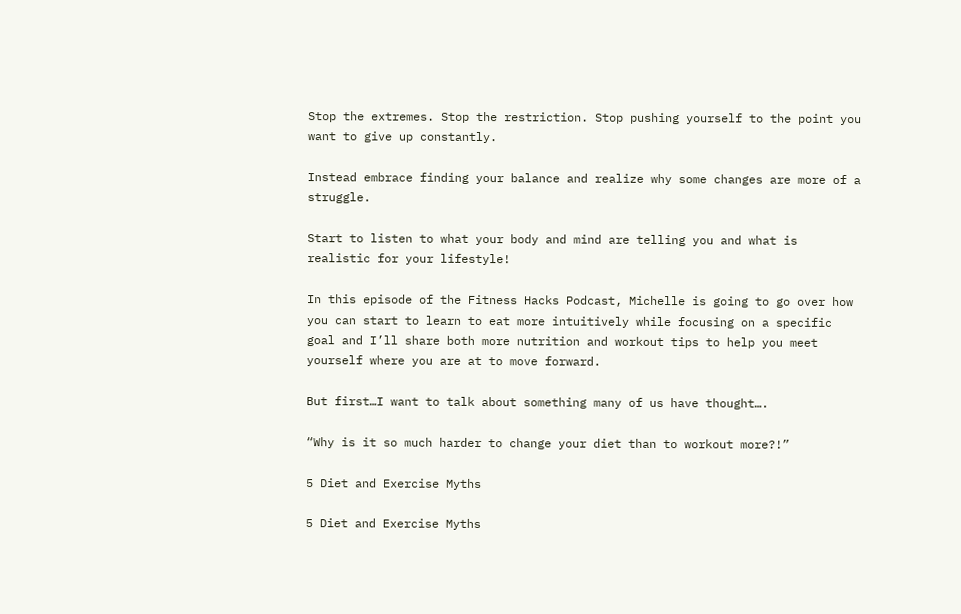Stop the extremes. Stop the restriction. Stop pushing yourself to the point you want to give up constantly.

Instead embrace finding your balance and realize why some changes are more of a struggle.

Start to listen to what your body and mind are telling you and what is realistic for your lifestyle!

In this episode of the Fitness Hacks Podcast, Michelle is going to go over how you can start to learn to eat more intuitively while focusing on a specific goal and I’ll share both more nutrition and workout tips to help you meet yourself where you are at to move forward.

But first…I want to talk about something many of us have thought….

“Why is it so much harder to change your diet than to workout more?!”

5 Diet and Exercise Myths

5 Diet and Exercise Myths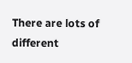There are lots of different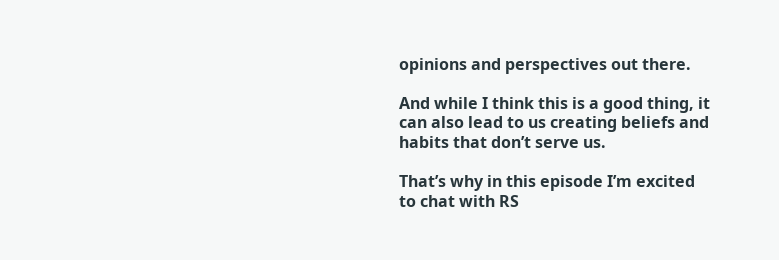opinions and perspectives out there.

And while I think this is a good thing, it can also lead to us creating beliefs and habits that don’t serve us.

That’s why in this episode I’m excited to chat with RS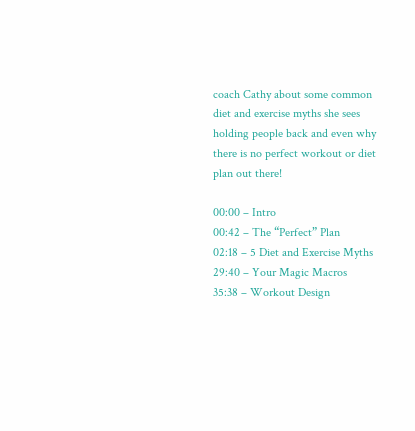coach Cathy about some common diet and exercise myths she sees holding people back and even why there is no perfect workout or diet plan out there!

00:00 – Intro
00:42 – The “Perfect” Plan
02:18 – 5 Diet and Exercise Myths
29:40 – Your Magic Macros
35:38 – Workout Design